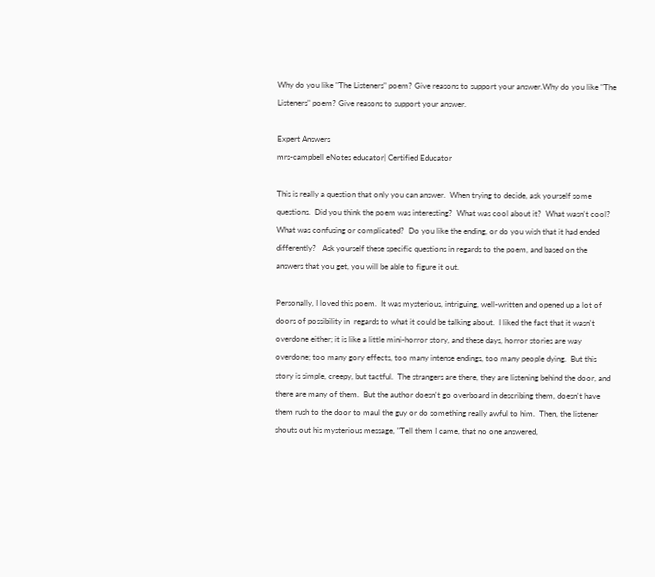Why do you like "The Listeners" poem? Give reasons to support your answer.Why do you like "The Listeners" poem? Give reasons to support your answer.

Expert Answers
mrs-campbell eNotes educator| Certified Educator

This is really a question that only you can answer.  When trying to decide, ask yourself some questions.  Did you think the poem was interesting?  What was cool about it?  What wasn't cool?  What was confusing or complicated?  Do you like the ending, or do you wish that it had ended differently?   Ask yourself these specific questions in regards to the poem, and based on the answers that you get, you will be able to figure it out.

Personally, I loved this poem.  It was mysterious, intriguing, well-written and opened up a lot of doors of possibility in  regards to what it could be talking about.  I liked the fact that it wasn't overdone either; it is like a little mini-horror story, and these days, horror stories are way overdone; too many gory effects, too many intense endings, too many people dying.  But this story is simple, creepy, but tactful.  The strangers are there, they are listening behind the door, and there are many of them.  But the author doesn't go overboard in describing them, doesn't have them rush to the door to maul the guy or do something really awful to him.  Then, the listener shouts out his mysterious message, "Tell them I came, that no one answered,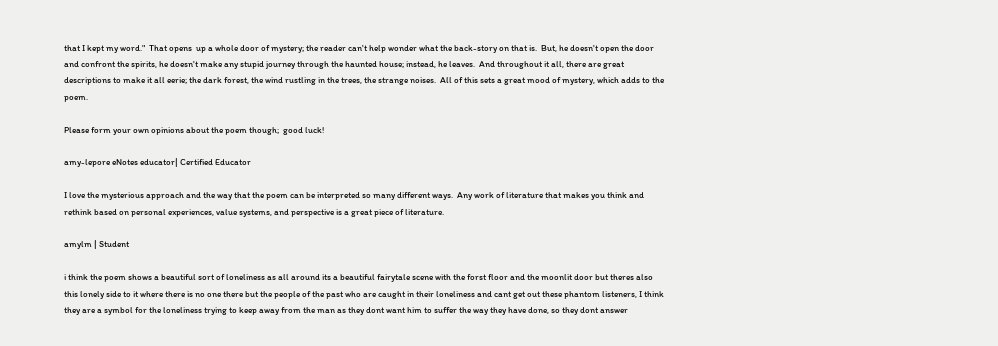that I kept my word."  That opens  up a whole door of mystery; the reader can't help wonder what the back-story on that is.  But, he doesn't open the door and confront the spirits, he doesn't make any stupid journey through the haunted house; instead, he leaves.  And throughout it all, there are great descriptions to make it all eerie; the dark forest, the wind rustling in the trees, the strange noises.  All of this sets a great mood of mystery, which adds to the poem.

Please form your own opinions about the poem though;  good luck!

amy-lepore eNotes educator| Certified Educator

I love the mysterious approach and the way that the poem can be interpreted so many different ways.  Any work of literature that makes you think and rethink based on personal experiences, value systems, and perspective is a great piece of literature.

amylm | Student

i think the poem shows a beautiful sort of loneliness as all around its a beautiful fairytale scene with the forst floor and the moonlit door but theres also this lonely side to it where there is no one there but the people of the past who are caught in their loneliness and cant get out these phantom listeners, I think they are a symbol for the loneliness trying to keep away from the man as they dont want him to suffer the way they have done, so they dont answer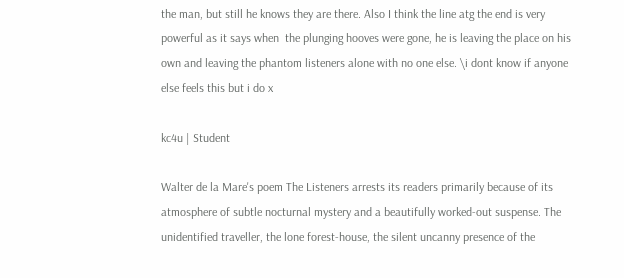the man, but still he knows they are there. Also I think the line atg the end is very powerful as it says when  the plunging hooves were gone, he is leaving the place on his own and leaving the phantom listeners alone with no one else. \i dont know if anyone else feels this but i do x

kc4u | Student

Walter de la Mare's poem The Listeners arrests its readers primarily because of its atmosphere of subtle nocturnal mystery and a beautifully worked-out suspense. The unidentified traveller, the lone forest-house, the silent uncanny presence of the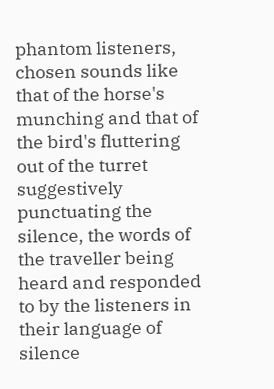phantom listeners, chosen sounds like that of the horse's munching and that of the bird's fluttering out of the turret suggestively punctuating the silence, the words of the traveller being heard and responded to by the listeners in their language of silence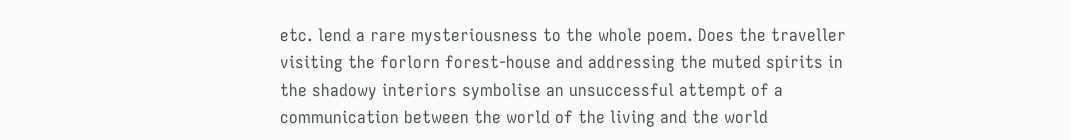etc. lend a rare mysteriousness to the whole poem. Does the traveller visiting the forlorn forest-house and addressing the muted spirits in the shadowy interiors symbolise an unsuccessful attempt of a communication between the world of the living and the world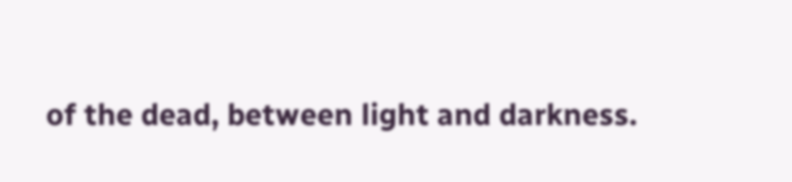of the dead, between light and darkness.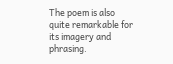The poem is also quite remarkable for its imagery and phrasing.